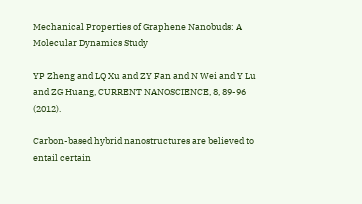Mechanical Properties of Graphene Nanobuds: A Molecular Dynamics Study

YP Zheng and LQ Xu and ZY Fan and N Wei and Y Lu and ZG Huang, CURRENT NANOSCIENCE, 8, 89-96 (2012).

Carbon-based hybrid nanostructures are believed to entail certain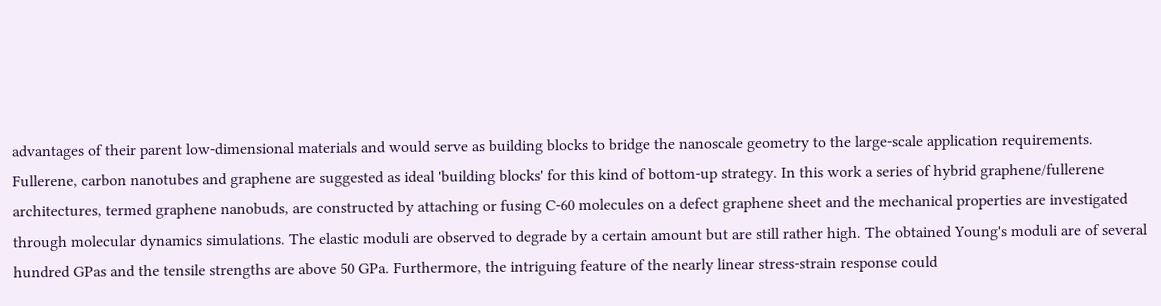advantages of their parent low-dimensional materials and would serve as building blocks to bridge the nanoscale geometry to the large-scale application requirements. Fullerene, carbon nanotubes and graphene are suggested as ideal 'building blocks' for this kind of bottom-up strategy. In this work a series of hybrid graphene/fullerene architectures, termed graphene nanobuds, are constructed by attaching or fusing C-60 molecules on a defect graphene sheet and the mechanical properties are investigated through molecular dynamics simulations. The elastic moduli are observed to degrade by a certain amount but are still rather high. The obtained Young's moduli are of several hundred GPas and the tensile strengths are above 50 GPa. Furthermore, the intriguing feature of the nearly linear stress-strain response could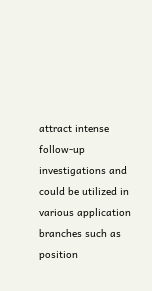attract intense follow-up investigations and could be utilized in various application branches such as position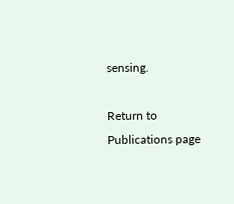sensing.

Return to Publications page